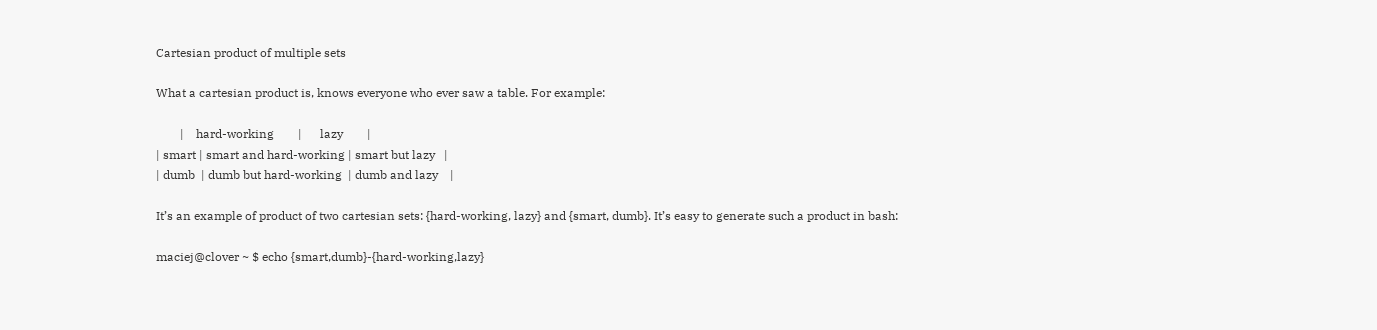Cartesian product of multiple sets

What a cartesian product is, knows everyone who ever saw a table. For example:

        |    hard-working        |      lazy        |
| smart | smart and hard-working | smart but lazy   |
| dumb  | dumb but hard-working  | dumb and lazy    |

It’s an example of product of two cartesian sets: {hard-working, lazy} and {smart, dumb}. It’s easy to generate such a product in bash:

maciej@clover ~ $ echo {smart,dumb}-{hard-working,lazy}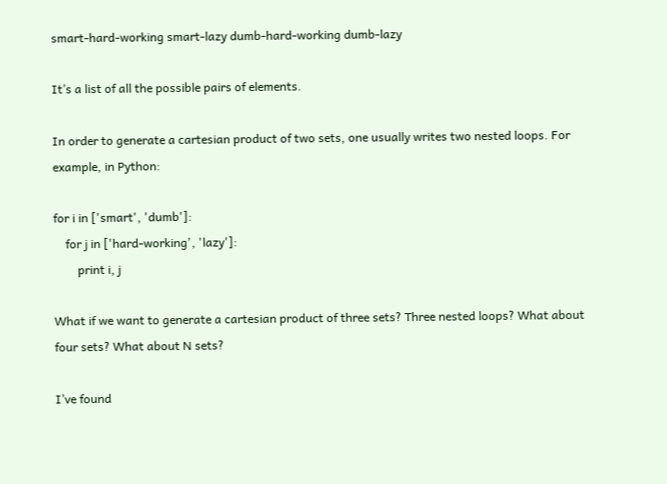smart-hard-working smart-lazy dumb-hard-working dumb-lazy

It’s a list of all the possible pairs of elements.

In order to generate a cartesian product of two sets, one usually writes two nested loops. For example, in Python:

for i in ['smart', 'dumb']:
    for j in ['hard-working', 'lazy']:
        print i, j

What if we want to generate a cartesian product of three sets? Three nested loops? What about four sets? What about N sets?

I’ve found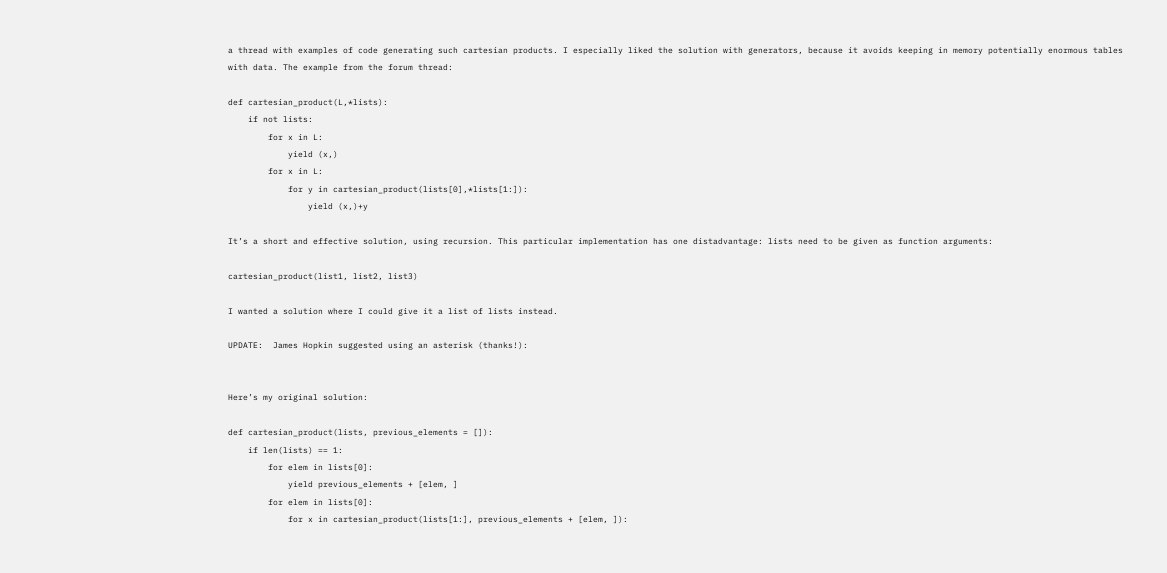a thread with examples of code generating such cartesian products. I especially liked the solution with generators, because it avoids keeping in memory potentially enormous tables with data. The example from the forum thread:

def cartesian_product(L,*lists):
    if not lists:
        for x in L:
            yield (x,)
        for x in L:
            for y in cartesian_product(lists[0],*lists[1:]):
                yield (x,)+y

It’s a short and effective solution, using recursion. This particular implementation has one distadvantage: lists need to be given as function arguments:

cartesian_product(list1, list2, list3)

I wanted a solution where I could give it a list of lists instead.

UPDATE:  James Hopkin suggested using an asterisk (thanks!):


Here’s my original solution:

def cartesian_product(lists, previous_elements = []):
    if len(lists) == 1:
        for elem in lists[0]:
            yield previous_elements + [elem, ]
        for elem in lists[0]:
            for x in cartesian_product(lists[1:], previous_elements + [elem, ]):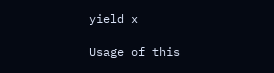yield x

Usage of this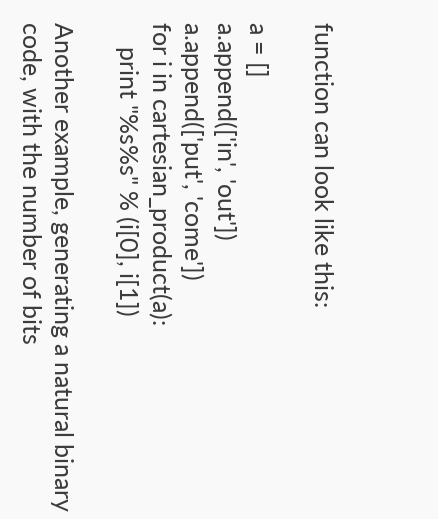function can look like this:

a = []
a.append(['in', 'out'])
a.append(['put', 'come'])
for i in cartesian_product(a):
    print "%s%s" % (i[0], i[1])

Another example, generating a natural binary code, with the number of bits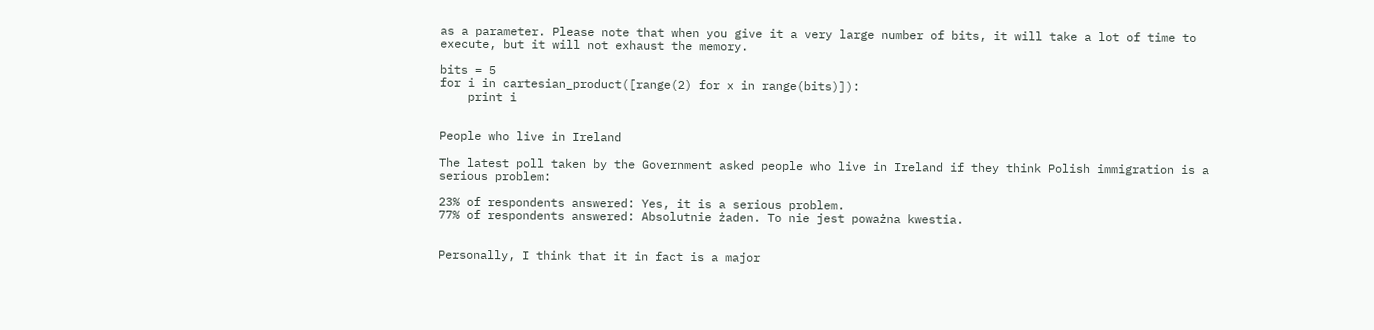as a parameter. Please note that when you give it a very large number of bits, it will take a lot of time to execute, but it will not exhaust the memory.

bits = 5
for i in cartesian_product([range(2) for x in range(bits)]):
    print i


People who live in Ireland

The latest poll taken by the Government asked people who live in Ireland if they think Polish immigration is a serious problem:

23% of respondents answered: Yes, it is a serious problem.
77% of respondents answered: Absolutnie żaden. To nie jest poważna kwestia.


Personally, I think that it in fact is a major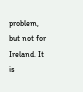problem, but not for Ireland. It is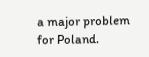a major problem for Poland.